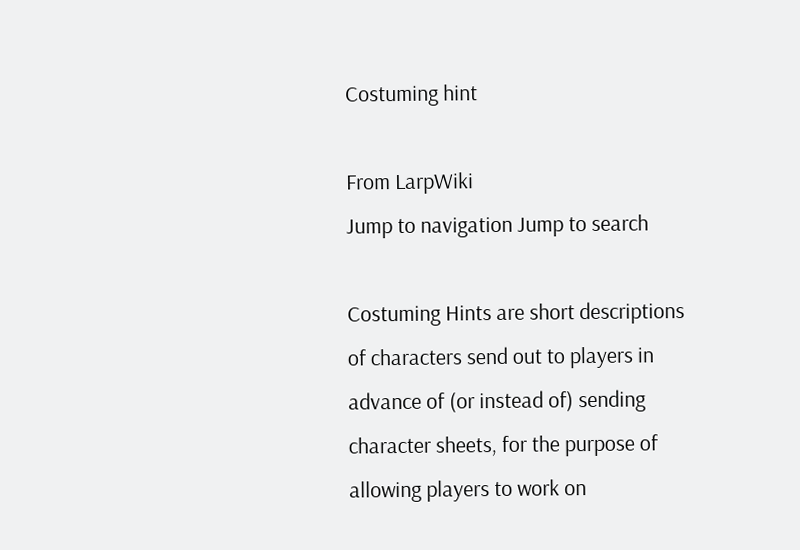Costuming hint

From LarpWiki
Jump to navigation Jump to search

Costuming Hints are short descriptions of characters send out to players in advance of (or instead of) sending character sheets, for the purpose of allowing players to work on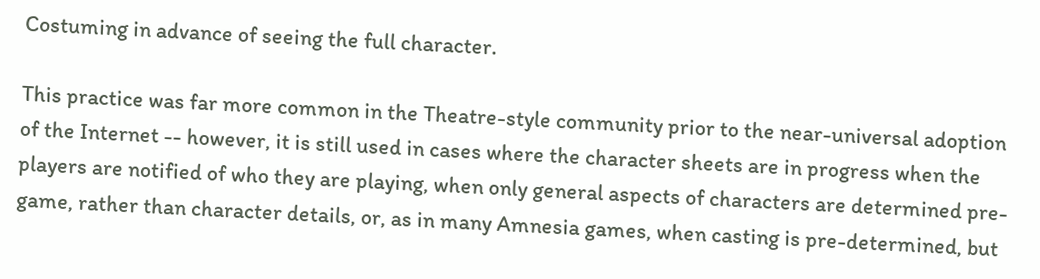Costuming in advance of seeing the full character.

This practice was far more common in the Theatre-style community prior to the near-universal adoption of the Internet -- however, it is still used in cases where the character sheets are in progress when the players are notified of who they are playing, when only general aspects of characters are determined pre-game, rather than character details, or, as in many Amnesia games, when casting is pre-determined, but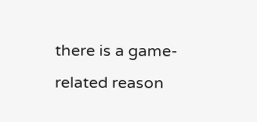there is a game-related reason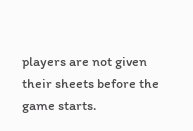players are not given their sheets before the game starts.